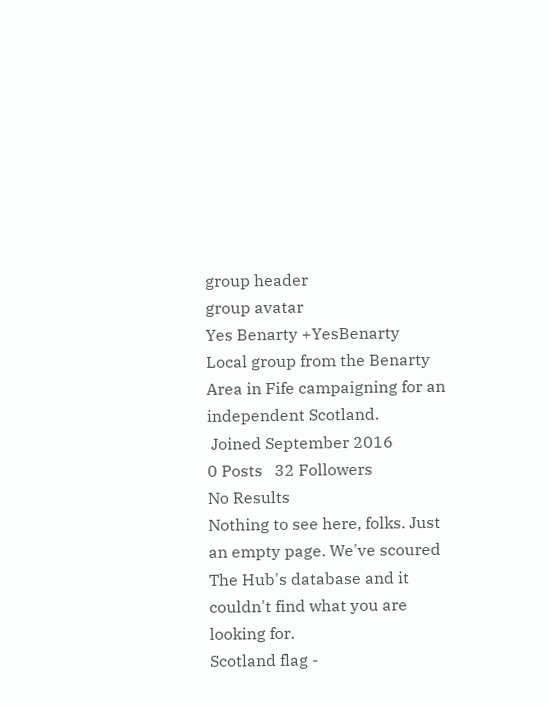group header
group avatar
Yes Benarty +YesBenarty
Local group from the Benarty Area in Fife campaigning for an independent Scotland.
 Joined September 2016
0 Posts   32 Followers
No Results
Nothing to see here, folks. Just an empty page. We've scoured The Hub's database and it couldn't find what you are looking for.
Scotland flag -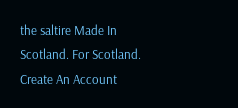the saltire Made In Scotland. For Scotland.
Create An Account